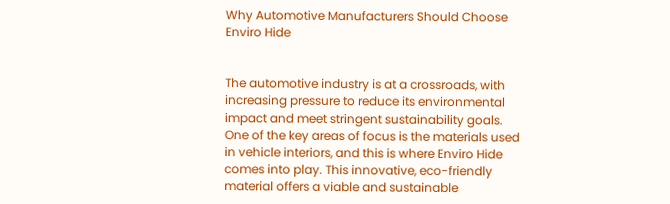Why Automotive Manufacturers Should Choose Enviro Hide


The automotive industry is at a crossroads, with increasing pressure to reduce its environmental impact and meet stringent sustainability goals. One of the key areas of focus is the materials used in vehicle interiors, and this is where Enviro Hide comes into play. This innovative, eco-friendly material offers a viable and sustainable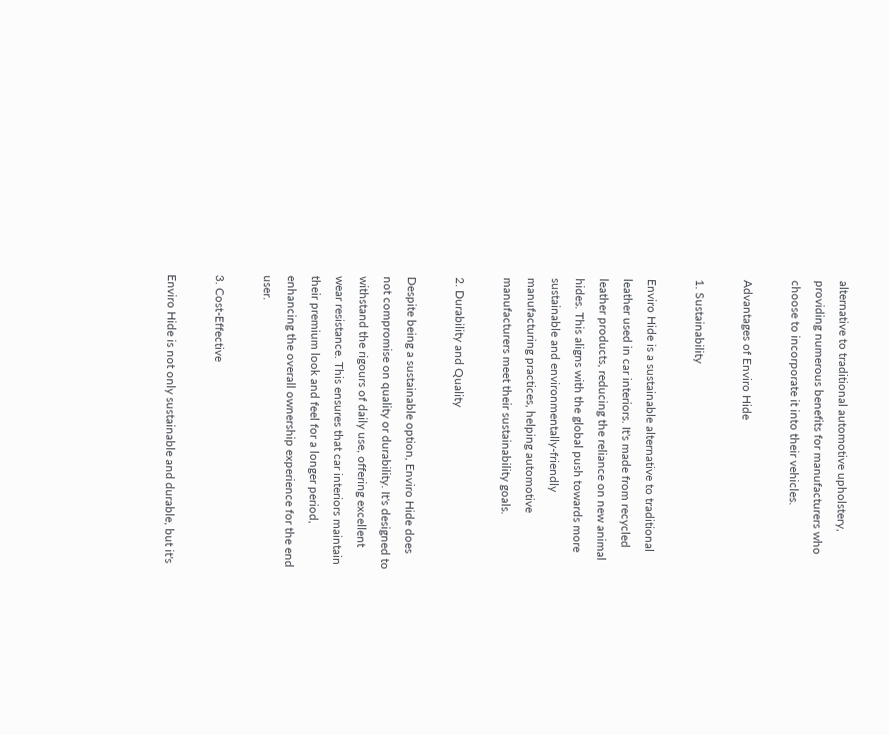alternative to traditional automotive upholstery, providing numerous benefits for manufacturers who choose to incorporate it into their vehicles.

Advantages of Enviro Hide

1. Sustainability

Enviro Hide is a sustainable alternative to traditional leather used in car interiors. It's made from recycled leather products, reducing the reliance on new animal hides. This aligns with the global push towards more sustainable and environmentally-friendly manufacturing practices, helping automotive manufacturers meet their sustainability goals.

2. Durability and Quality

Despite being a sustainable option, Enviro Hide does not compromise on quality or durability. It's designed to withstand the rigours of daily use, offering excellent wear resistance. This ensures that car interiors maintain their premium look and feel for a longer period, enhancing the overall ownership experience for the end user.

3. Cost-Effective

Enviro Hide is not only sustainable and durable, but it's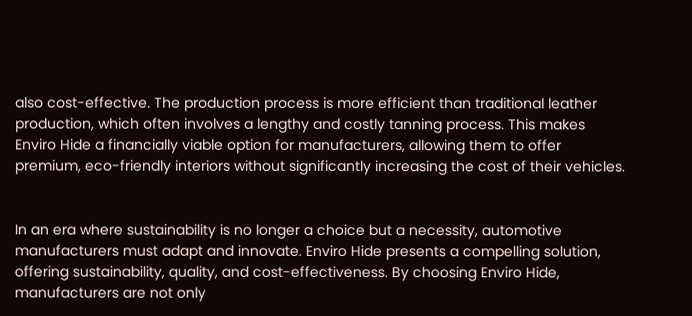also cost-effective. The production process is more efficient than traditional leather production, which often involves a lengthy and costly tanning process. This makes Enviro Hide a financially viable option for manufacturers, allowing them to offer premium, eco-friendly interiors without significantly increasing the cost of their vehicles.


In an era where sustainability is no longer a choice but a necessity, automotive manufacturers must adapt and innovate. Enviro Hide presents a compelling solution, offering sustainability, quality, and cost-effectiveness. By choosing Enviro Hide, manufacturers are not only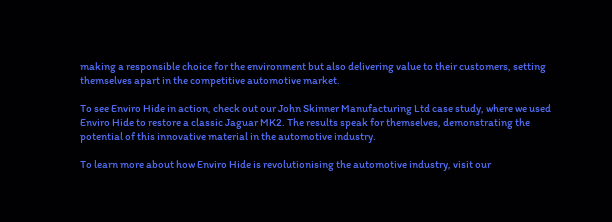making a responsible choice for the environment but also delivering value to their customers, setting themselves apart in the competitive automotive market.

To see Enviro Hide in action, check out our John Skinner Manufacturing Ltd case study, where we used Enviro Hide to restore a classic Jaguar MK2. The results speak for themselves, demonstrating the potential of this innovative material in the automotive industry.

To learn more about how Enviro Hide is revolutionising the automotive industry, visit our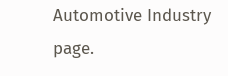Automotive Industry page.